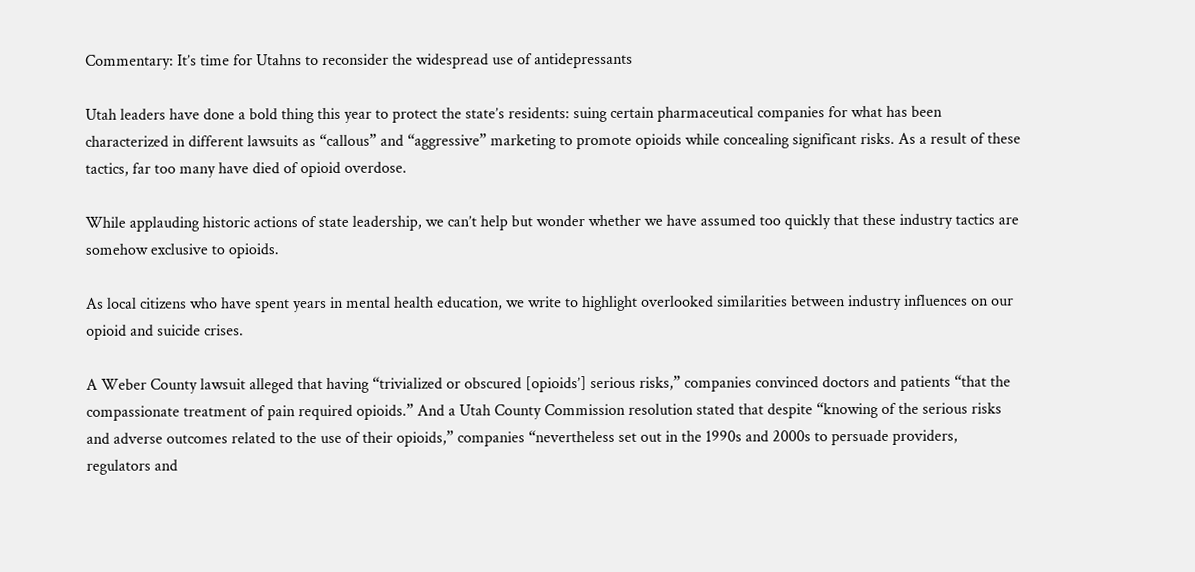Commentary: It’s time for Utahns to reconsider the widespread use of antidepressants

Utah leaders have done a bold thing this year to protect the state’s residents: suing certain pharmaceutical companies for what has been characterized in different lawsuits as “callous” and “aggressive” marketing to promote opioids while concealing significant risks. As a result of these tactics, far too many have died of opioid overdose.

While applauding historic actions of state leadership, we can’t help but wonder whether we have assumed too quickly that these industry tactics are somehow exclusive to opioids.

As local citizens who have spent years in mental health education, we write to highlight overlooked similarities between industry influences on our opioid and suicide crises.

A Weber County lawsuit alleged that having “trivialized or obscured [opioids’] serious risks,” companies convinced doctors and patients “that the compassionate treatment of pain required opioids.” And a Utah County Commission resolution stated that despite “knowing of the serious risks and adverse outcomes related to the use of their opioids,” companies “nevertheless set out in the 1990s and 2000s to persuade providers, regulators and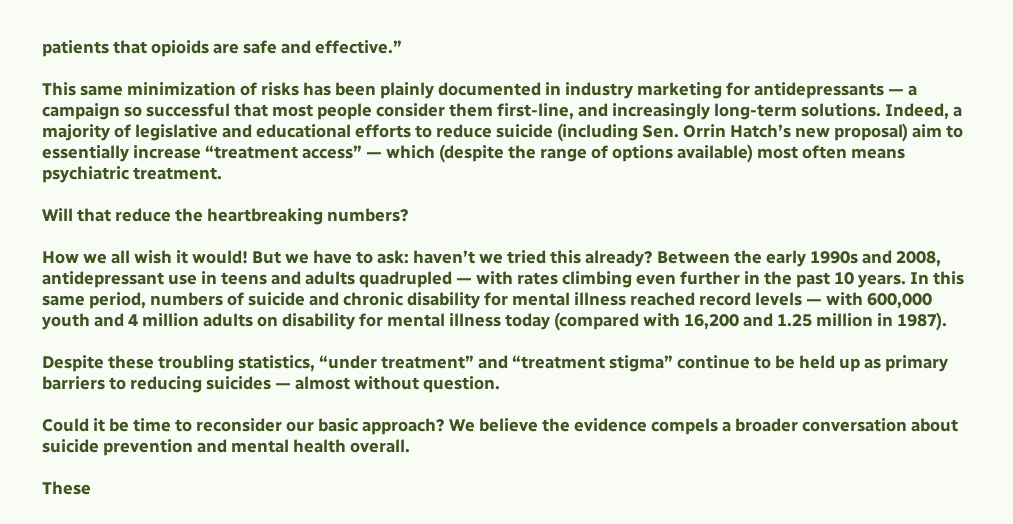patients that opioids are safe and effective.”

This same minimization of risks has been plainly documented in industry marketing for antidepressants — a campaign so successful that most people consider them first-line, and increasingly long-term solutions. Indeed, a majority of legislative and educational efforts to reduce suicide (including Sen. Orrin Hatch’s new proposal) aim to essentially increase “treatment access” — which (despite the range of options available) most often means psychiatric treatment.

Will that reduce the heartbreaking numbers?

How we all wish it would! But we have to ask: haven’t we tried this already? Between the early 1990s and 2008, antidepressant use in teens and adults quadrupled — with rates climbing even further in the past 10 years. In this same period, numbers of suicide and chronic disability for mental illness reached record levels — with 600,000 youth and 4 million adults on disability for mental illness today (compared with 16,200 and 1.25 million in 1987).

Despite these troubling statistics, “under treatment” and “treatment stigma” continue to be held up as primary barriers to reducing suicides — almost without question.

Could it be time to reconsider our basic approach? We believe the evidence compels a broader conversation about suicide prevention and mental health overall.

These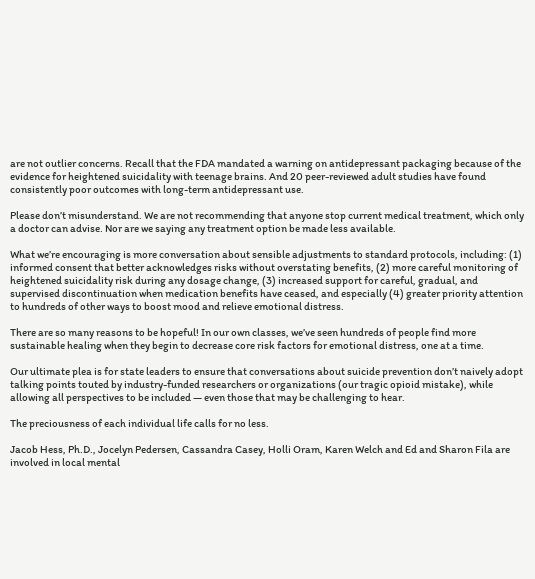are not outlier concerns. Recall that the FDA mandated a warning on antidepressant packaging because of the evidence for heightened suicidality with teenage brains. And 20 peer-reviewed adult studies have found consistently poor outcomes with long-term antidepressant use.

Please don’t misunderstand. We are not recommending that anyone stop current medical treatment, which only a doctor can advise. Nor are we saying any treatment option be made less available.

What we’re encouraging is more conversation about sensible adjustments to standard protocols, including: (1) informed consent that better acknowledges risks without overstating benefits, (2) more careful monitoring of heightened suicidality risk during any dosage change, (3) increased support for careful, gradual, and supervised discontinuation when medication benefits have ceased, and especially (4) greater priority attention to hundreds of other ways to boost mood and relieve emotional distress.

There are so many reasons to be hopeful! In our own classes, we’ve seen hundreds of people find more sustainable healing when they begin to decrease core risk factors for emotional distress, one at a time.

Our ultimate plea is for state leaders to ensure that conversations about suicide prevention don’t naively adopt talking points touted by industry-funded researchers or organizations (our tragic opioid mistake), while allowing all perspectives to be included — even those that may be challenging to hear.

The preciousness of each individual life calls for no less.

Jacob Hess, Ph.D., Jocelyn Pedersen, Cassandra Casey, Holli Oram, Karen Welch and Ed and Sharon Fila are involved in local mental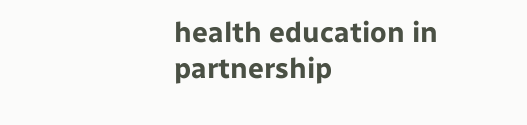health education in partnership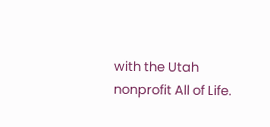with the Utah nonprofit All of Life.